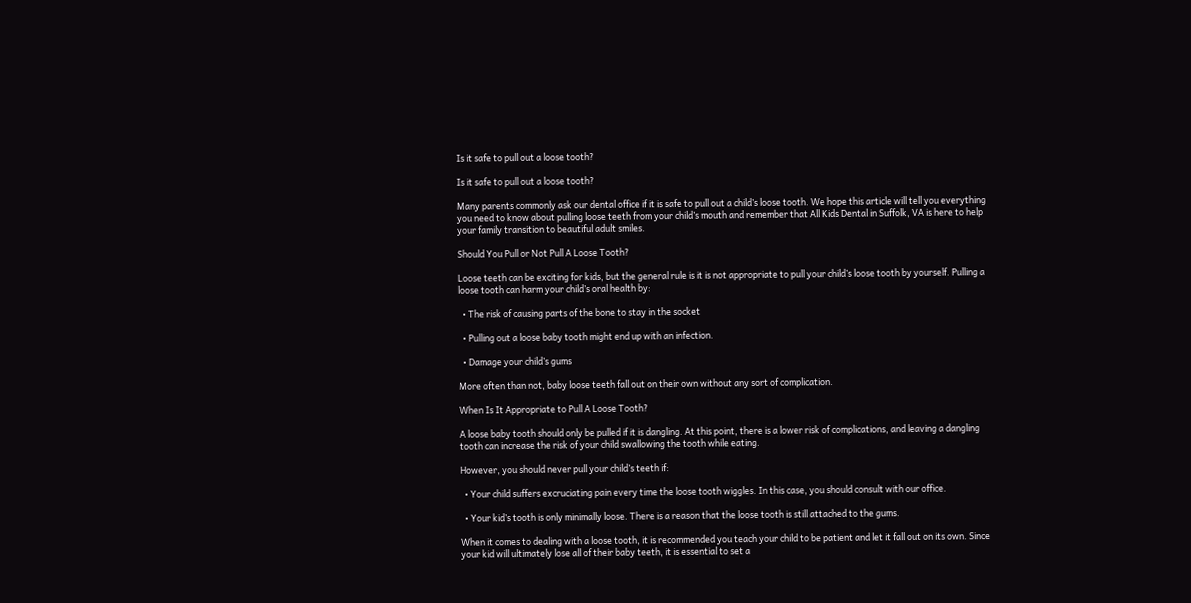Is it safe to pull out a loose tooth?

Is it safe to pull out a loose tooth?

Many parents commonly ask our dental office if it is safe to pull out a child’s loose tooth. We hope this article will tell you everything you need to know about pulling loose teeth from your child’s mouth and remember that All Kids Dental in Suffolk, VA is here to help your family transition to beautiful adult smiles.

Should You Pull or Not Pull A Loose Tooth?

Loose teeth can be exciting for kids, but the general rule is it is not appropriate to pull your child’s loose tooth by yourself. Pulling a loose tooth can harm your child’s oral health by:

  • The risk of causing parts of the bone to stay in the socket

  • Pulling out a loose baby tooth might end up with an infection.

  • Damage your child’s gums

More often than not, baby loose teeth fall out on their own without any sort of complication.

When Is It Appropriate to Pull A Loose Tooth?

A loose baby tooth should only be pulled if it is dangling. At this point, there is a lower risk of complications, and leaving a dangling tooth can increase the risk of your child swallowing the tooth while eating.

However, you should never pull your child’s teeth if:

  • Your child suffers excruciating pain every time the loose tooth wiggles. In this case, you should consult with our office.

  • Your kid’s tooth is only minimally loose. There is a reason that the loose tooth is still attached to the gums.

When it comes to dealing with a loose tooth, it is recommended you teach your child to be patient and let it fall out on its own. Since your kid will ultimately lose all of their baby teeth, it is essential to set a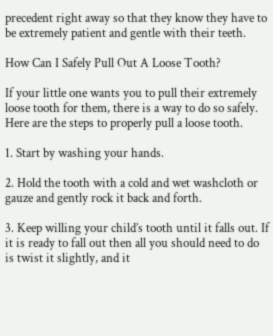precedent right away so that they know they have to be extremely patient and gentle with their teeth.

How Can I Safely Pull Out A Loose Tooth?

If your little one wants you to pull their extremely loose tooth for them, there is a way to do so safely. Here are the steps to properly pull a loose tooth.

1. Start by washing your hands.

2. Hold the tooth with a cold and wet washcloth or gauze and gently rock it back and forth.

3. Keep willing your child’s tooth until it falls out. If it is ready to fall out then all you should need to do is twist it slightly, and it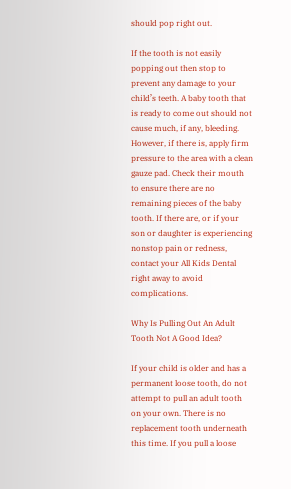should pop right out.

If the tooth is not easily popping out then stop to prevent any damage to your child’s teeth. A baby tooth that is ready to come out should not cause much, if any, bleeding. However, if there is, apply firm pressure to the area with a clean gauze pad. Check their mouth to ensure there are no remaining pieces of the baby tooth. If there are, or if your son or daughter is experiencing nonstop pain or redness, contact your All Kids Dental right away to avoid complications.

Why Is Pulling Out An Adult Tooth Not A Good Idea?

If your child is older and has a permanent loose tooth, do not attempt to pull an adult tooth on your own. There is no replacement tooth underneath this time. If you pull a loose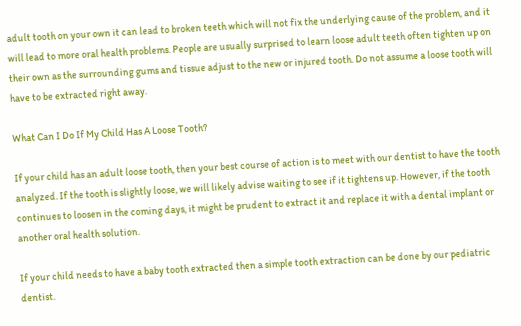adult tooth on your own it can lead to broken teeth which will not fix the underlying cause of the problem, and it will lead to more oral health problems. People are usually surprised to learn loose adult teeth often tighten up on their own as the surrounding gums and tissue adjust to the new or injured tooth. Do not assume a loose tooth will have to be extracted right away.

What Can I Do If My Child Has A Loose Tooth?

If your child has an adult loose tooth, then your best course of action is to meet with our dentist to have the tooth analyzed. If the tooth is slightly loose, we will likely advise waiting to see if it tightens up. However, if the tooth continues to loosen in the coming days, it might be prudent to extract it and replace it with a dental implant or another oral health solution.

If your child needs to have a baby tooth extracted then a simple tooth extraction can be done by our pediatric dentist.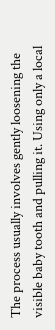The process usually involves gently loosening the visible baby tooth and pulling it. Using only a local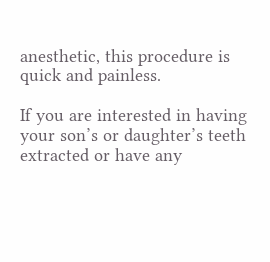anesthetic, this procedure is quick and painless.

If you are interested in having your son’s or daughter’s teeth extracted or have any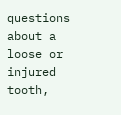questions about a loose or injured tooth,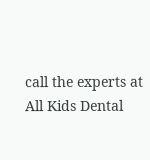call the experts at All Kids Dental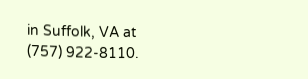in Suffolk, VA at (757) 922-8110.